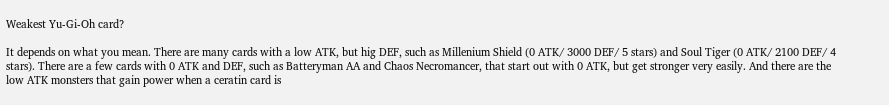Weakest Yu-Gi-Oh card?

It depends on what you mean. There are many cards with a low ATK, but hig DEF, such as Millenium Shield (0 ATK/ 3000 DEF/ 5 stars) and Soul Tiger (0 ATK/ 2100 DEF/ 4 stars). There are a few cards with 0 ATK and DEF, such as Batteryman AA and Chaos Necromancer, that start out with 0 ATK, but get stronger very easily. And there are the low ATK monsters that gain power when a ceratin card is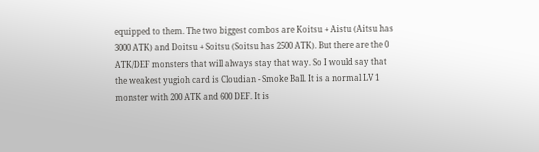equipped to them. The two biggest combos are Koitsu + Aistu (Aitsu has 3000 ATK) and Doitsu + Soitsu (Soitsu has 2500 ATK). But there are the 0 ATK/DEF monsters that will always stay that way. So I would say that the weakest yugioh card is Cloudian - Smoke Ball. It is a normal LV 1 monster with 200 ATK and 600 DEF. It is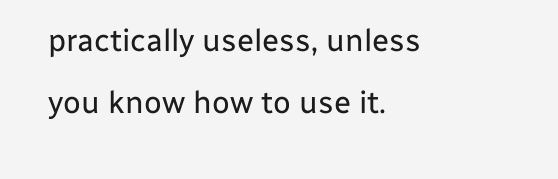practically useless, unless you know how to use it.